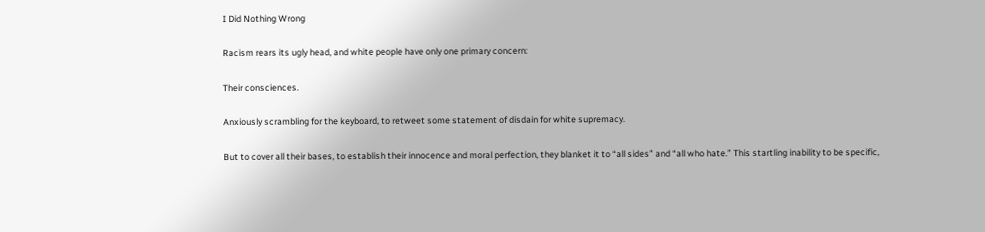I Did Nothing Wrong

Racism rears its ugly head, and white people have only one primary concern:

Their consciences.

Anxiously scrambling for the keyboard, to retweet some statement of disdain for white supremacy.

But to cover all their bases, to establish their innocence and moral perfection, they blanket it to “all sides” and “all who hate.” This startling inability to be specific,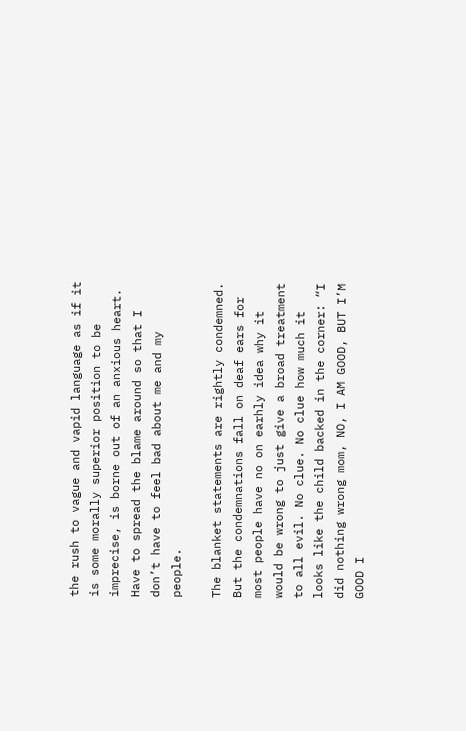the rush to vague and vapid language as if it is some morally superior position to be imprecise, is borne out of an anxious heart. Have to spread the blame around so that I don’t have to feel bad about me and my people.

The blanket statements are rightly condemned. But the condemnations fall on deaf ears for most people have no on earhly idea why it would be wrong to just give a broad treatment to all evil. No clue. No clue how much it looks like the child backed in the corner: “I did nothing wrong mom, NO, I AM GOOD, BUT I’M GOOD I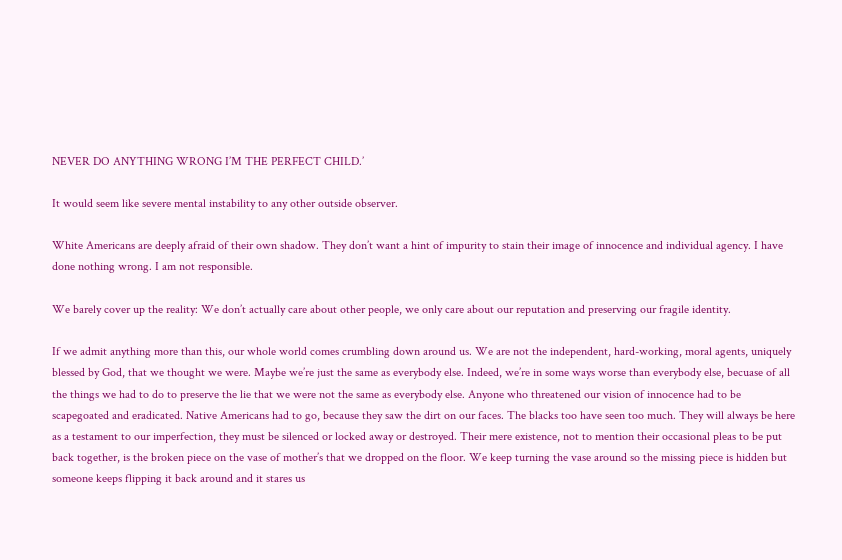NEVER DO ANYTHING WRONG I’M THE PERFECT CHILD.’

It would seem like severe mental instability to any other outside observer.

White Americans are deeply afraid of their own shadow. They don’t want a hint of impurity to stain their image of innocence and individual agency. I have done nothing wrong. I am not responsible.

We barely cover up the reality: We don’t actually care about other people, we only care about our reputation and preserving our fragile identity.

If we admit anything more than this, our whole world comes crumbling down around us. We are not the independent, hard-working, moral agents, uniquely blessed by God, that we thought we were. Maybe we’re just the same as everybody else. Indeed, we’re in some ways worse than everybody else, becuase of all the things we had to do to preserve the lie that we were not the same as everybody else. Anyone who threatened our vision of innocence had to be scapegoated and eradicated. Native Americans had to go, because they saw the dirt on our faces. The blacks too have seen too much. They will always be here as a testament to our imperfection, they must be silenced or locked away or destroyed. Their mere existence, not to mention their occasional pleas to be put back together, is the broken piece on the vase of mother’s that we dropped on the floor. We keep turning the vase around so the missing piece is hidden but someone keeps flipping it back around and it stares us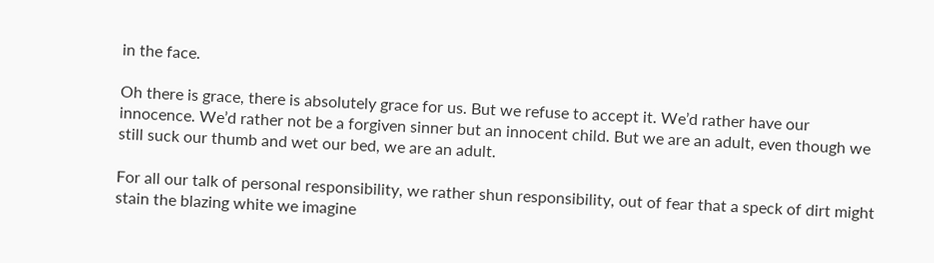in the face.

Oh there is grace, there is absolutely grace for us. But we refuse to accept it. We’d rather have our innocence. We’d rather not be a forgiven sinner but an innocent child. But we are an adult, even though we still suck our thumb and wet our bed, we are an adult.

For all our talk of personal responsibility, we rather shun responsibility, out of fear that a speck of dirt might stain the blazing white we imagine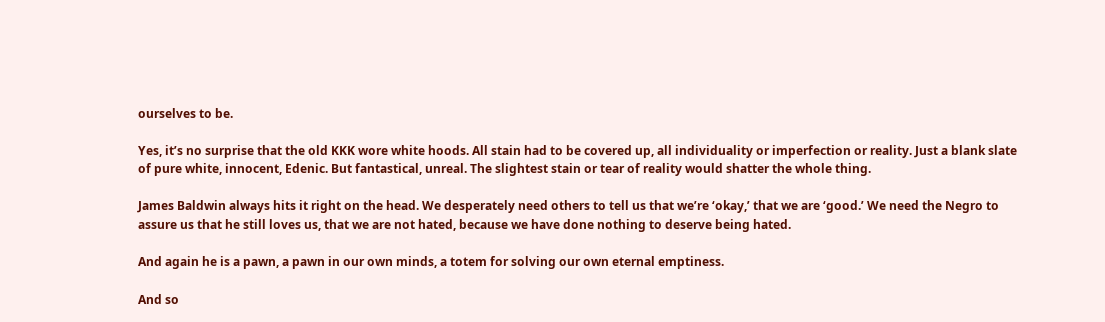ourselves to be.

Yes, it’s no surprise that the old KKK wore white hoods. All stain had to be covered up, all individuality or imperfection or reality. Just a blank slate of pure white, innocent, Edenic. But fantastical, unreal. The slightest stain or tear of reality would shatter the whole thing.

James Baldwin always hits it right on the head. We desperately need others to tell us that we’re ‘okay,’ that we are ‘good.’ We need the Negro to assure us that he still loves us, that we are not hated, because we have done nothing to deserve being hated.

And again he is a pawn, a pawn in our own minds, a totem for solving our own eternal emptiness.

And so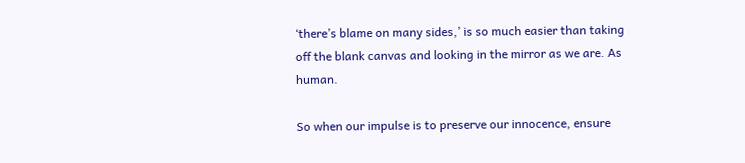‘there’s blame on many sides,’ is so much easier than taking off the blank canvas and looking in the mirror as we are. As human.

So when our impulse is to preserve our innocence, ensure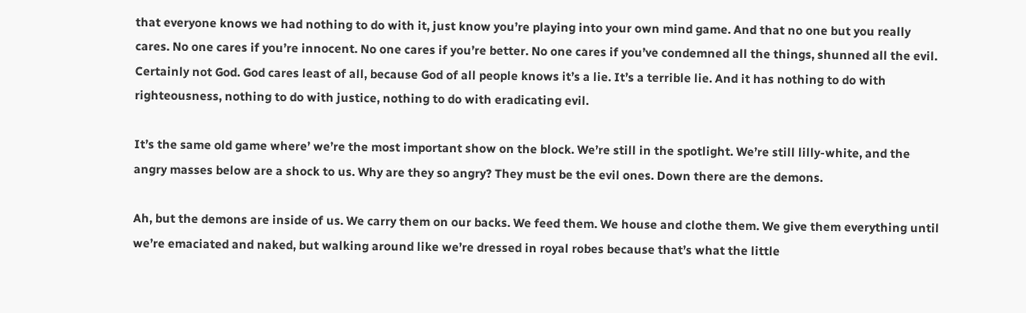that everyone knows we had nothing to do with it, just know you’re playing into your own mind game. And that no one but you really cares. No one cares if you’re innocent. No one cares if you’re better. No one cares if you’ve condemned all the things, shunned all the evil. Certainly not God. God cares least of all, because God of all people knows it’s a lie. It’s a terrible lie. And it has nothing to do with righteousness, nothing to do with justice, nothing to do with eradicating evil.

It’s the same old game where’ we’re the most important show on the block. We’re still in the spotlight. We’re still lilly-white, and the angry masses below are a shock to us. Why are they so angry? They must be the evil ones. Down there are the demons.

Ah, but the demons are inside of us. We carry them on our backs. We feed them. We house and clothe them. We give them everything until we’re emaciated and naked, but walking around like we’re dressed in royal robes because that’s what the little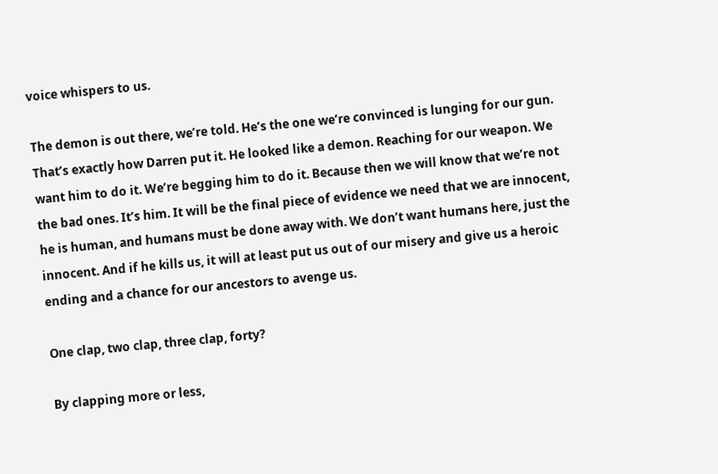voice whispers to us.

The demon is out there, we’re told. He’s the one we’re convinced is lunging for our gun. That’s exactly how Darren put it. He looked like a demon. Reaching for our weapon. We want him to do it. We’re begging him to do it. Because then we will know that we’re not the bad ones. It’s him. It will be the final piece of evidence we need that we are innocent, he is human, and humans must be done away with. We don’t want humans here, just the innocent. And if he kills us, it will at least put us out of our misery and give us a heroic ending and a chance for our ancestors to avenge us.

One clap, two clap, three clap, forty?

By clapping more or less,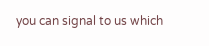you can signal to us which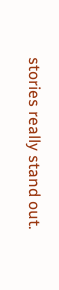stories really stand out.